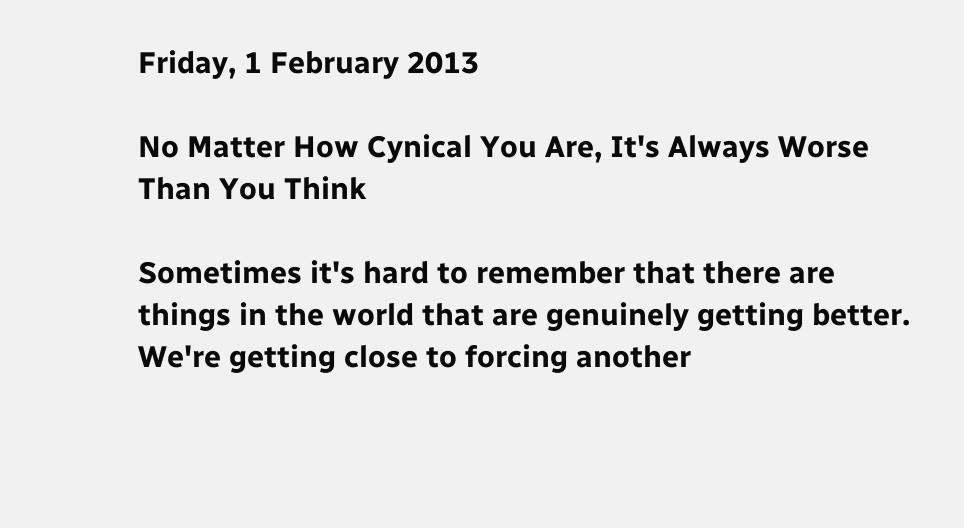Friday, 1 February 2013

No Matter How Cynical You Are, It's Always Worse Than You Think

Sometimes it's hard to remember that there are things in the world that are genuinely getting better.  We're getting close to forcing another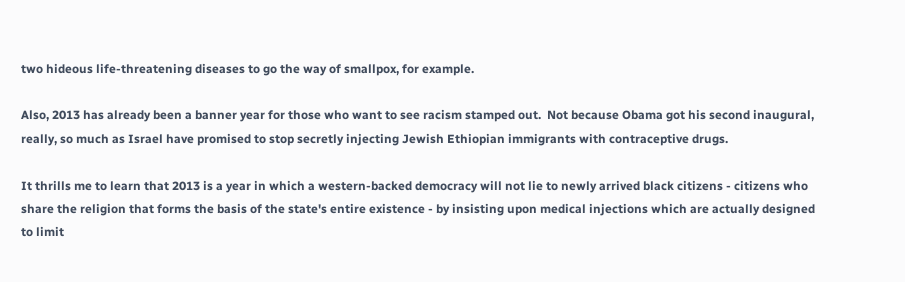two hideous life-threatening diseases to go the way of smallpox, for example.

Also, 2013 has already been a banner year for those who want to see racism stamped out.  Not because Obama got his second inaugural, really, so much as Israel have promised to stop secretly injecting Jewish Ethiopian immigrants with contraceptive drugs.

It thrills me to learn that 2013 is a year in which a western-backed democracy will not lie to newly arrived black citizens - citizens who share the religion that forms the basis of the state's entire existence - by insisting upon medical injections which are actually designed to limit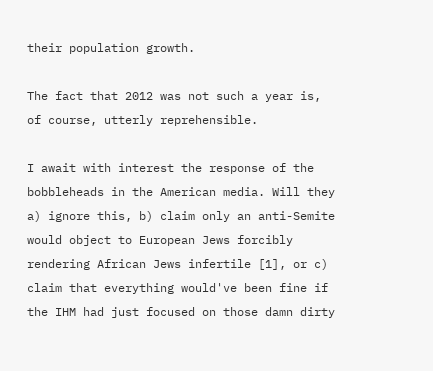their population growth.

The fact that 2012 was not such a year is, of course, utterly reprehensible.

I await with interest the response of the bobbleheads in the American media. Will they a) ignore this, b) claim only an anti-Semite would object to European Jews forcibly rendering African Jews infertile [1], or c) claim that everything would've been fine if the IHM had just focused on those damn dirty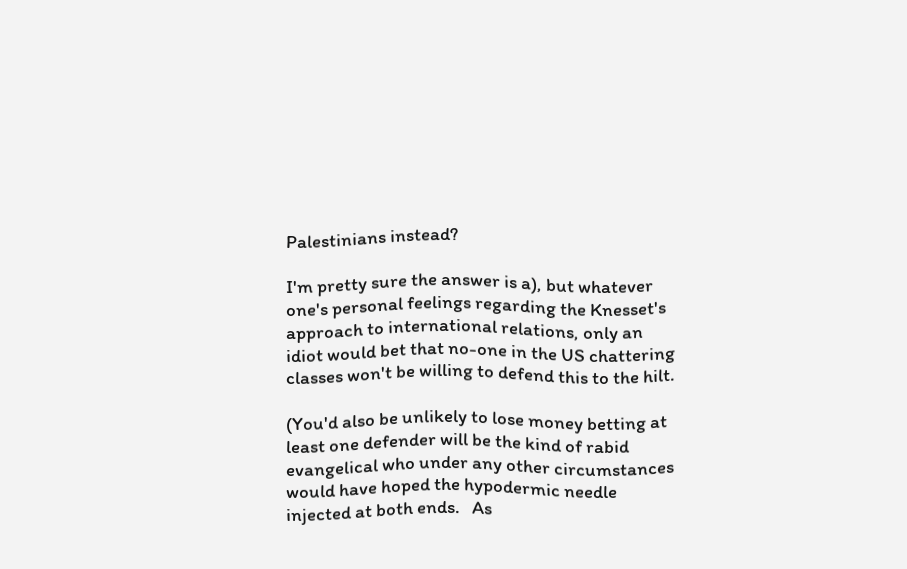Palestinians instead?

I'm pretty sure the answer is a), but whatever one's personal feelings regarding the Knesset's approach to international relations, only an idiot would bet that no-one in the US chattering classes won't be willing to defend this to the hilt.

(You'd also be unlikely to lose money betting at least one defender will be the kind of rabid evangelical who under any other circumstances would have hoped the hypodermic needle injected at both ends.   As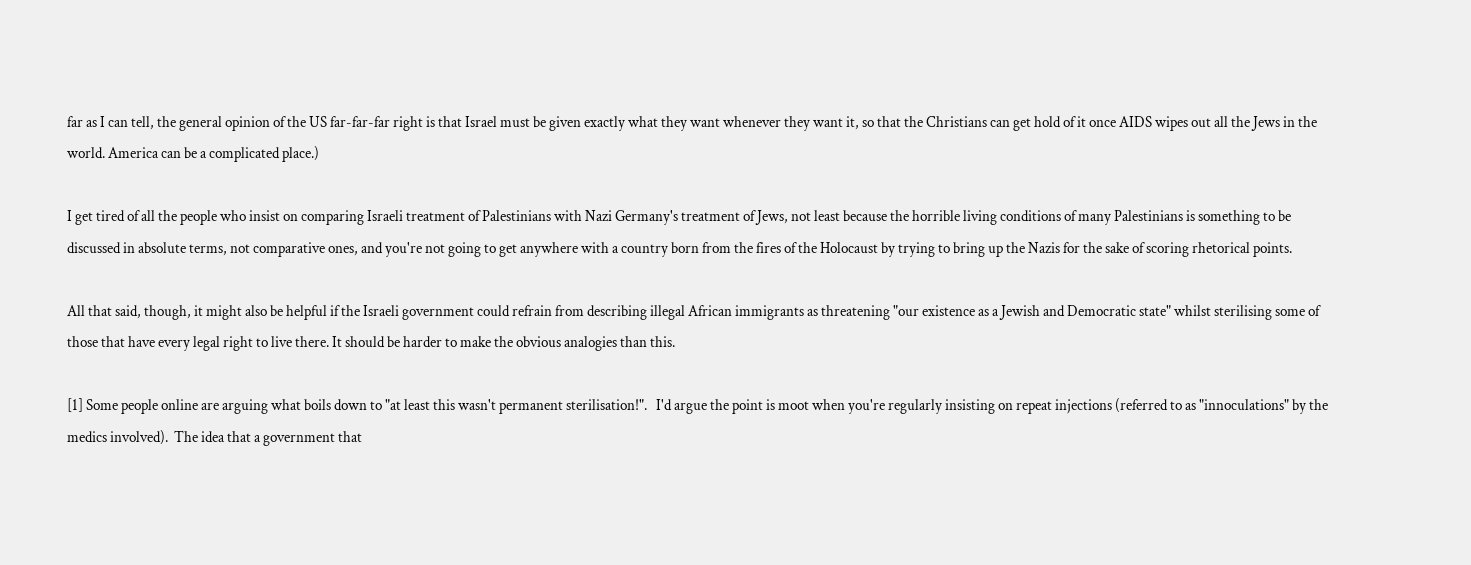far as I can tell, the general opinion of the US far-far-far right is that Israel must be given exactly what they want whenever they want it, so that the Christians can get hold of it once AIDS wipes out all the Jews in the world. America can be a complicated place.)

I get tired of all the people who insist on comparing Israeli treatment of Palestinians with Nazi Germany's treatment of Jews, not least because the horrible living conditions of many Palestinians is something to be discussed in absolute terms, not comparative ones, and you're not going to get anywhere with a country born from the fires of the Holocaust by trying to bring up the Nazis for the sake of scoring rhetorical points.

All that said, though, it might also be helpful if the Israeli government could refrain from describing illegal African immigrants as threatening "our existence as a Jewish and Democratic state" whilst sterilising some of those that have every legal right to live there. It should be harder to make the obvious analogies than this.

[1] Some people online are arguing what boils down to "at least this wasn't permanent sterilisation!".   I'd argue the point is moot when you're regularly insisting on repeat injections (referred to as "innoculations" by the medics involved).  The idea that a government that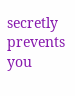secretly prevents you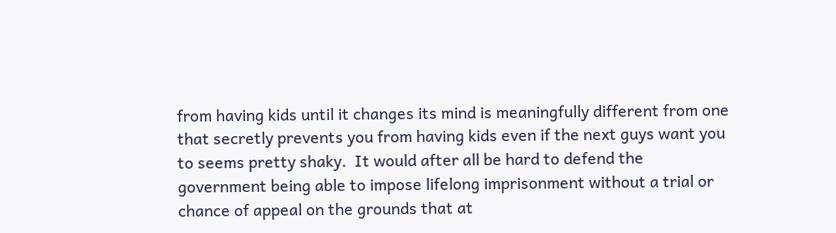from having kids until it changes its mind is meaningfully different from one that secretly prevents you from having kids even if the next guys want you to seems pretty shaky.  It would after all be hard to defend the government being able to impose lifelong imprisonment without a trial or chance of appeal on the grounds that at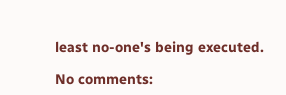least no-one's being executed.

No comments: